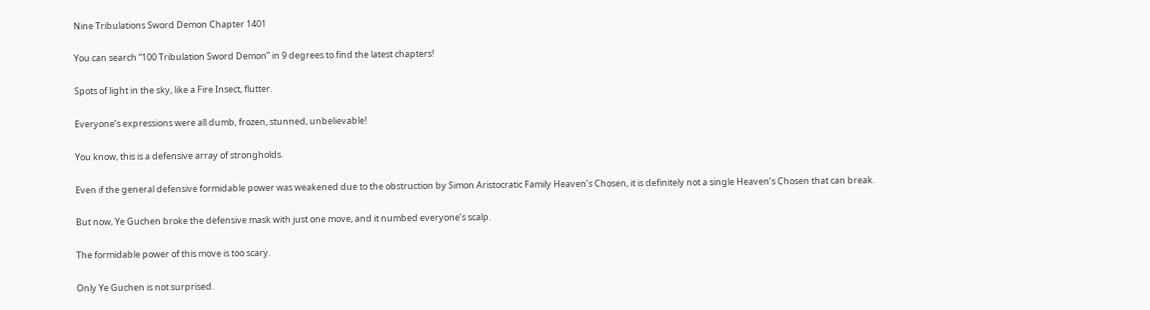Nine Tribulations Sword Demon Chapter 1401

You can search “100 Tribulation Sword Demon” in 9 degrees to find the latest chapters!

Spots of light in the sky, like a Fire Insect, flutter.

Everyone’s expressions were all dumb, frozen, stunned, unbelievable!

You know, this is a defensive array of strongholds.

Even if the general defensive formidable power was weakened due to the obstruction by Simon Aristocratic Family Heaven’s Chosen, it is definitely not a single Heaven’s Chosen that can break.

But now, Ye Guchen broke the defensive mask with just one move, and it numbed everyone’s scalp.

The formidable power of this move is too scary.

Only Ye Guchen is not surprised.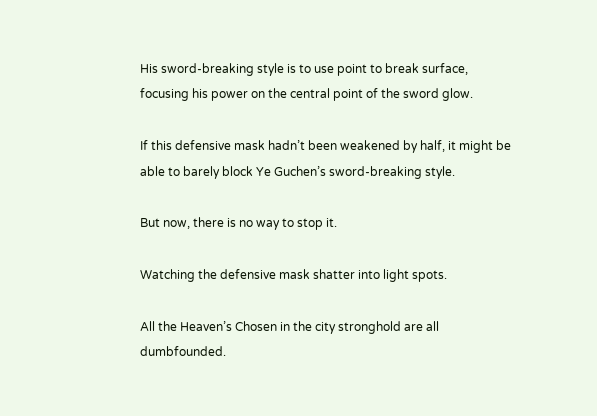His sword-breaking style is to use point to break surface, focusing his power on the central point of the sword glow.

If this defensive mask hadn’t been weakened by half, it might be able to barely block Ye Guchen’s sword-breaking style.

But now, there is no way to stop it.

Watching the defensive mask shatter into light spots.

All the Heaven’s Chosen in the city stronghold are all dumbfounded.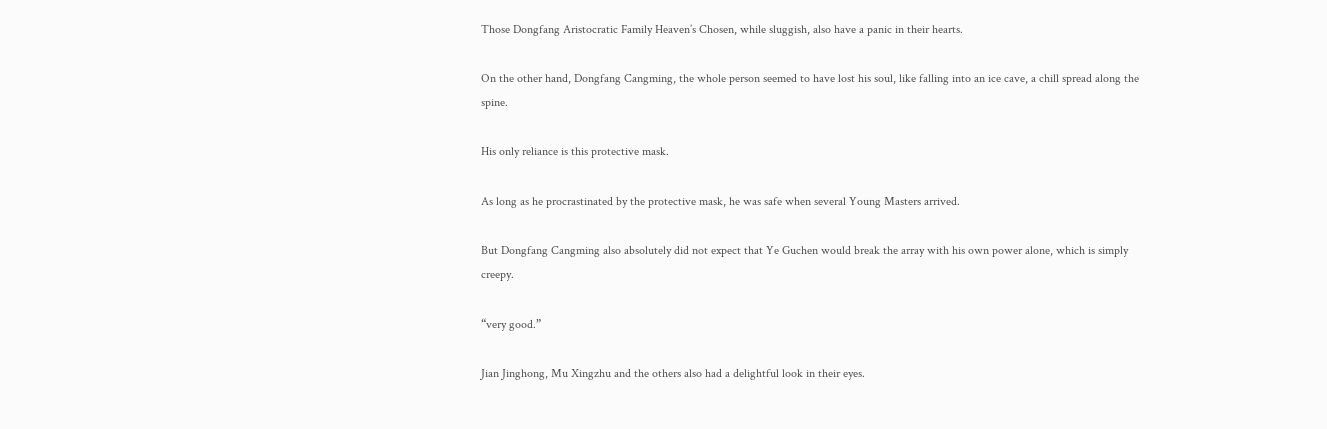Those Dongfang Aristocratic Family Heaven’s Chosen, while sluggish, also have a panic in their hearts.

On the other hand, Dongfang Cangming, the whole person seemed to have lost his soul, like falling into an ice cave, a chill spread along the spine.

His only reliance is this protective mask.

As long as he procrastinated by the protective mask, he was safe when several Young Masters arrived.

But Dongfang Cangming also absolutely did not expect that Ye Guchen would break the array with his own power alone, which is simply creepy.

“very good.”

Jian Jinghong, Mu Xingzhu and the others also had a delightful look in their eyes.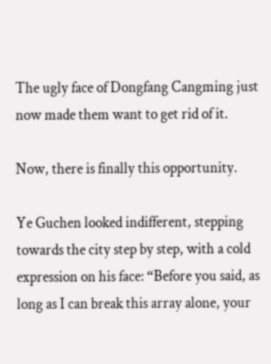The ugly face of Dongfang Cangming just now made them want to get rid of it.

Now, there is finally this opportunity.

Ye Guchen looked indifferent, stepping towards the city step by step, with a cold expression on his face: “Before you said, as long as I can break this array alone, your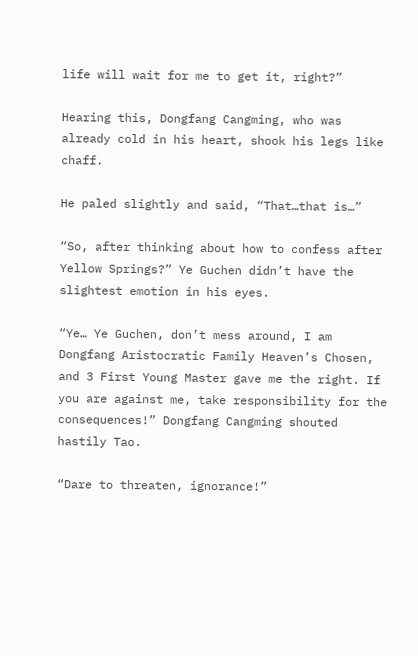life will wait for me to get it, right?”

Hearing this, Dongfang Cangming, who was already cold in his heart, shook his legs like chaff.

He paled slightly and said, “That…that is…”

“So, after thinking about how to confess after Yellow Springs?” Ye Guchen didn’t have the slightest emotion in his eyes.

“Ye… Ye Guchen, don’t mess around, I am Dongfang Aristocratic Family Heaven’s Chosen, and 3 First Young Master gave me the right. If you are against me, take responsibility for the consequences!” Dongfang Cangming shouted hastily Tao.

“Dare to threaten, ignorance!”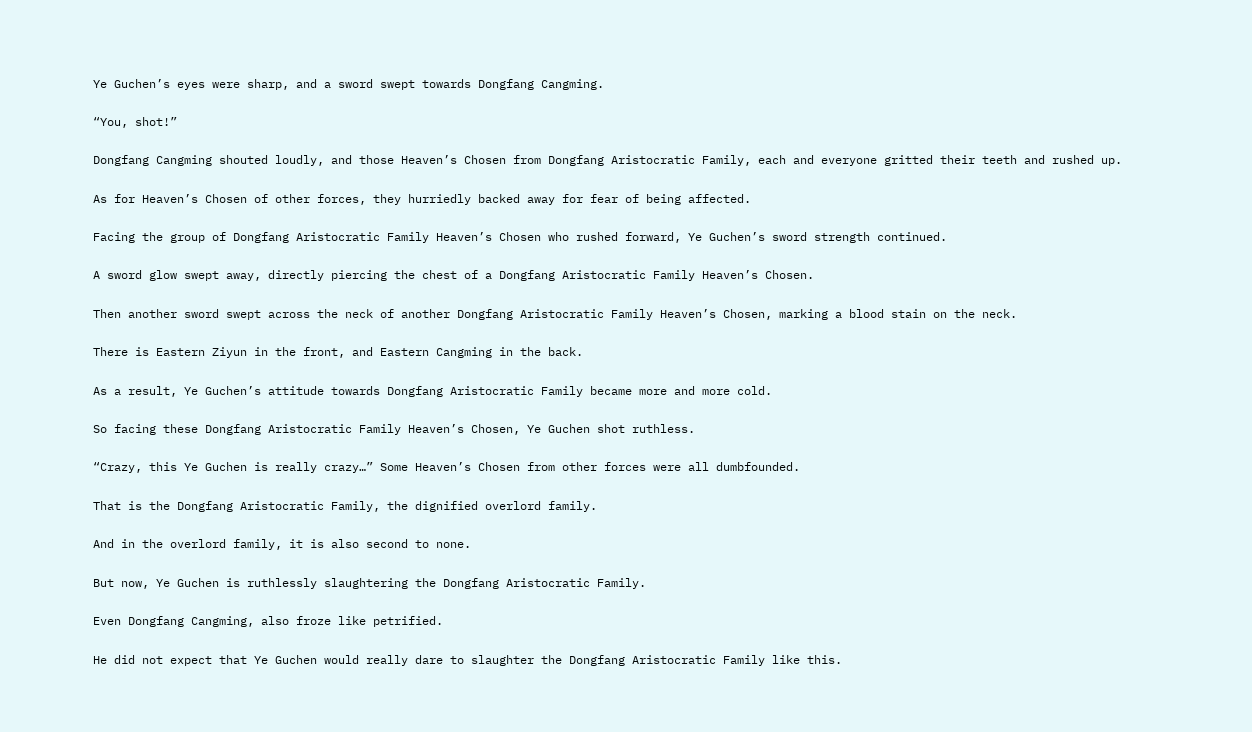Ye Guchen’s eyes were sharp, and a sword swept towards Dongfang Cangming.

“You, shot!”

Dongfang Cangming shouted loudly, and those Heaven’s Chosen from Dongfang Aristocratic Family, each and everyone gritted their teeth and rushed up.

As for Heaven’s Chosen of other forces, they hurriedly backed away for fear of being affected.

Facing the group of Dongfang Aristocratic Family Heaven’s Chosen who rushed forward, Ye Guchen’s sword strength continued.

A sword glow swept away, directly piercing the chest of a Dongfang Aristocratic Family Heaven’s Chosen.

Then another sword swept across the neck of another Dongfang Aristocratic Family Heaven’s Chosen, marking a blood stain on the neck.

There is Eastern Ziyun in the front, and Eastern Cangming in the back.

As a result, Ye Guchen’s attitude towards Dongfang Aristocratic Family became more and more cold.

So facing these Dongfang Aristocratic Family Heaven’s Chosen, Ye Guchen shot ruthless.

“Crazy, this Ye Guchen is really crazy…” Some Heaven’s Chosen from other forces were all dumbfounded.

That is the Dongfang Aristocratic Family, the dignified overlord family.

And in the overlord family, it is also second to none.

But now, Ye Guchen is ruthlessly slaughtering the Dongfang Aristocratic Family.

Even Dongfang Cangming, also froze like petrified.

He did not expect that Ye Guchen would really dare to slaughter the Dongfang Aristocratic Family like this.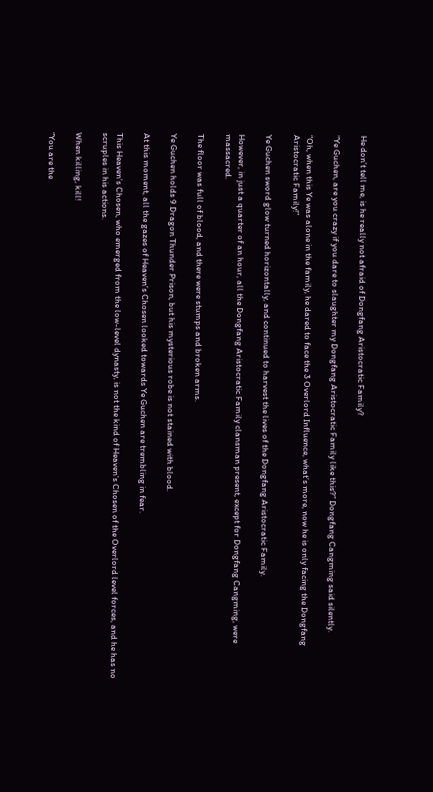He don’t tell me, is he really not afraid of Dongfang Aristocratic Family?

“Ye Guchen, are you crazy if you dare to slaughter my Dongfang Aristocratic Family like this?” Dongfang Cangming said silently.

“Oh, when this Ye was alone in the family, he dared to face the 3 Overlord Influence, what’s more, now he is only facing the Dongfang Aristocratic Family!”

Ye Guchen sword glow turned horizontally, and continued to harvest the lives of the Dongfang Aristocratic Family.

However, in just a quarter of an hour, all the Dongfang Aristocratic Family clansman present, except for Dongfang Cangming, were massacred.

The floor was full of blood, and there were stumps and broken arms.

Ye Guchen holds 9 Dragon Thunder Prison, but his mysterious robe is not stained with blood.

At this moment, all the gazes of Heaven’s Chosen looked towards Ye Guchen are trembling in fear.

This Heaven’s Chosen, who emerged from the low-level dynasty, is not the kind of Heaven’s Chosen of the Overlord level forces, and he has no scruples in his actions.

When killing, kill!

“You are the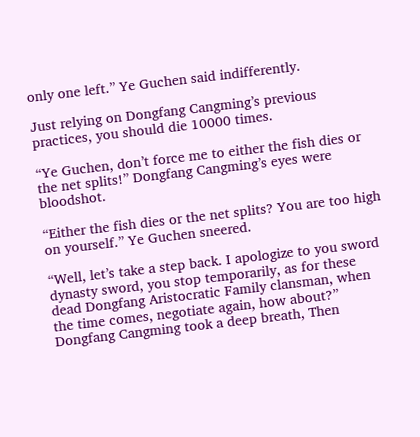only one left.” Ye Guchen said indifferently.

Just relying on Dongfang Cangming’s previous practices, you should die 10000 times.

“Ye Guchen, don’t force me to either the fish dies or the net splits!” Dongfang Cangming’s eyes were bloodshot.

“Either the fish dies or the net splits? You are too high on yourself.” Ye Guchen sneered.

“Well, let’s take a step back. I apologize to you sword dynasty sword, you stop temporarily, as for these dead Dongfang Aristocratic Family clansman, when the time comes, negotiate again, how about?” Dongfang Cangming took a deep breath, Then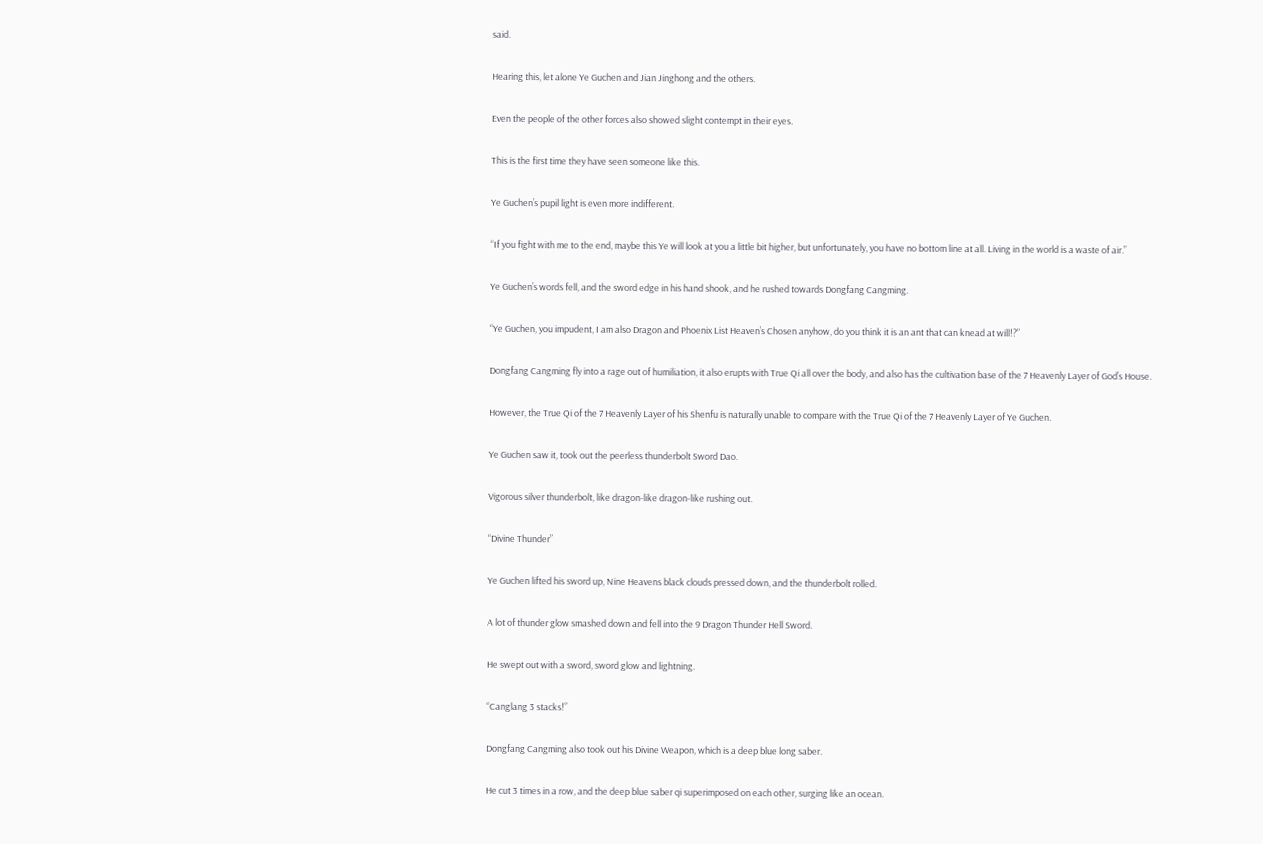said.

Hearing this, let alone Ye Guchen and Jian Jinghong and the others.

Even the people of the other forces also showed slight contempt in their eyes.

This is the first time they have seen someone like this.

Ye Guchen’s pupil light is even more indifferent.

“If you fight with me to the end, maybe this Ye will look at you a little bit higher, but unfortunately, you have no bottom line at all. Living in the world is a waste of air.”

Ye Guchen’s words fell, and the sword edge in his hand shook, and he rushed towards Dongfang Cangming.

“Ye Guchen, you impudent, I am also Dragon and Phoenix List Heaven’s Chosen anyhow, do you think it is an ant that can knead at will!?”

Dongfang Cangming fly into a rage out of humiliation, it also erupts with True Qi all over the body, and also has the cultivation base of the 7 Heavenly Layer of God’s House.

However, the True Qi of the 7 Heavenly Layer of his Shenfu is naturally unable to compare with the True Qi of the 7 Heavenly Layer of Ye Guchen.

Ye Guchen saw it, took out the peerless thunderbolt Sword Dao.

Vigorous silver thunderbolt, like dragon-like dragon-like rushing out.

“Divine Thunder”

Ye Guchen lifted his sword up, Nine Heavens black clouds pressed down, and the thunderbolt rolled.

A lot of thunder glow smashed down and fell into the 9 Dragon Thunder Hell Sword.

He swept out with a sword, sword glow and lightning.

“Canglang 3 stacks!”

Dongfang Cangming also took out his Divine Weapon, which is a deep blue long saber.

He cut 3 times in a row, and the deep blue saber qi superimposed on each other, surging like an ocean.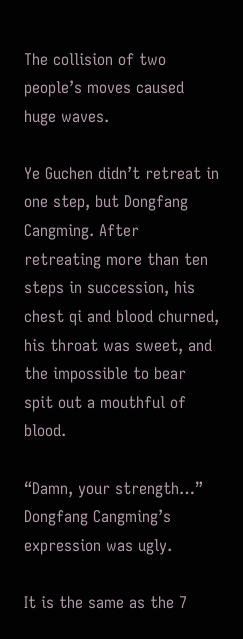The collision of two people’s moves caused huge waves.

Ye Guchen didn’t retreat in one step, but Dongfang Cangming. After retreating more than ten steps in succession, his chest qi and blood churned, his throat was sweet, and the impossible to bear spit out a mouthful of blood.

“Damn, your strength…” Dongfang Cangming’s expression was ugly.

It is the same as the 7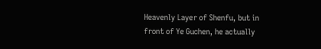Heavenly Layer of Shenfu, but in front of Ye Guchen, he actually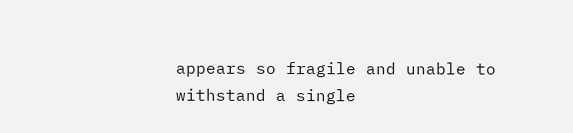appears so fragile and unable to withstand a single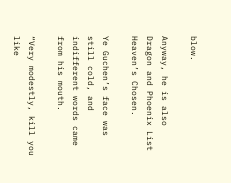blow.

Anyway, he is also Dragon and Phoenix List Heaven’s Chosen.

Ye Guchen’s face was still cold, and indifferent words came from his mouth.

“Very modestly, kill you like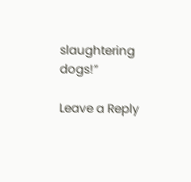slaughtering dogs!”

Leave a Reply